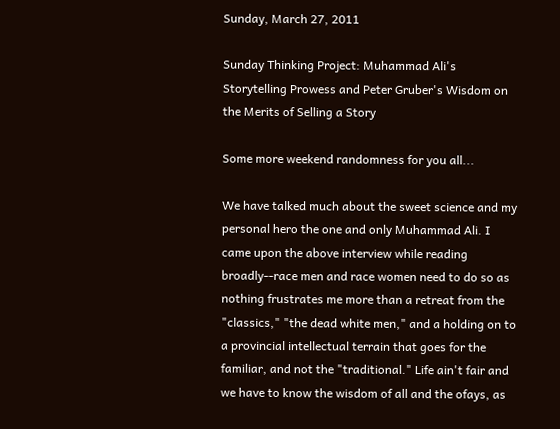Sunday, March 27, 2011

Sunday Thinking Project: Muhammad Ali's Storytelling Prowess and Peter Gruber's Wisdom on the Merits of Selling a Story

Some more weekend randomness for you all...

We have talked much about the sweet science and my personal hero the one and only Muhammad Ali. I came upon the above interview while reading broadly--race men and race women need to do so as nothing frustrates me more than a retreat from the "classics," "the dead white men," and a holding on to a provincial intellectual terrain that goes for the familiar, and not the "traditional." Life ain't fair and we have to know the wisdom of all and the ofays, as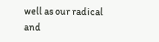well as our radical and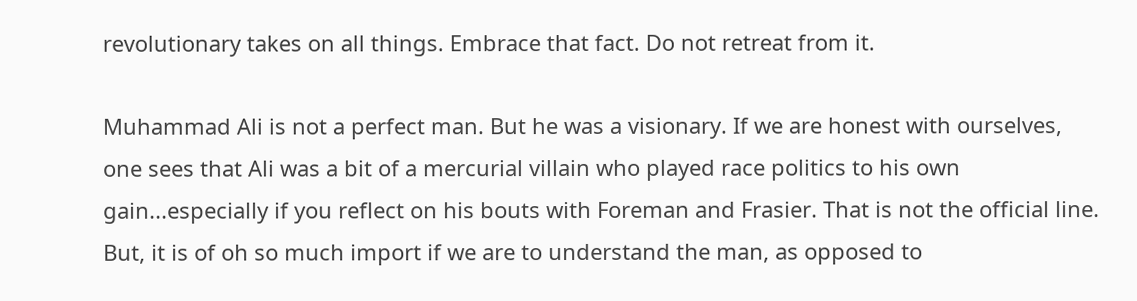revolutionary takes on all things. Embrace that fact. Do not retreat from it.

Muhammad Ali is not a perfect man. But he was a visionary. If we are honest with ourselves, one sees that Ali was a bit of a mercurial villain who played race politics to his own gain...especially if you reflect on his bouts with Foreman and Frasier. That is not the official line. But, it is of oh so much import if we are to understand the man, as opposed to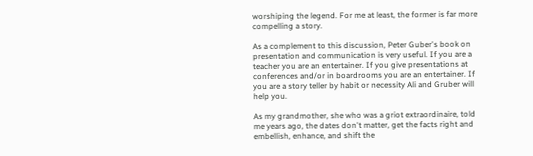worshiping the legend. For me at least, the former is far more compelling a story.

As a complement to this discussion, Peter Guber's book on presentation and communication is very useful. If you are a teacher you are an entertainer. If you give presentations at conferences and/or in boardrooms you are an entertainer. If you are a story teller by habit or necessity Ali and Gruber will help you.

As my grandmother, she who was a griot extraordinaire, told me years ago, the dates don't matter, get the facts right and embellish, enhance, and shift the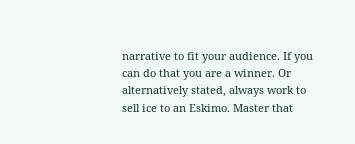narrative to fit your audience. If you can do that you are a winner. Or alternatively stated, always work to sell ice to an Eskimo. Master that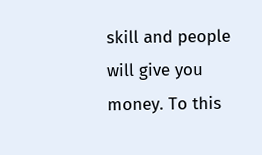skill and people will give you money. To this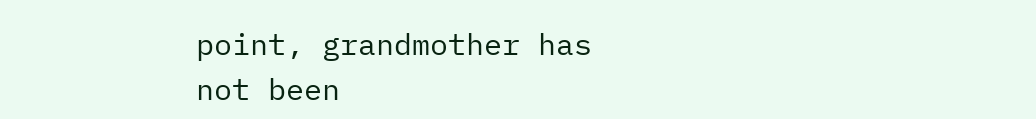point, grandmother has not been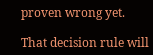proven wrong yet.

That decision rule will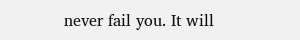never fail you. It will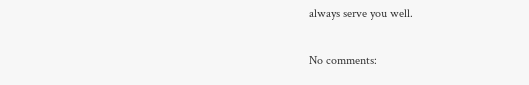always serve you well.

No comments: